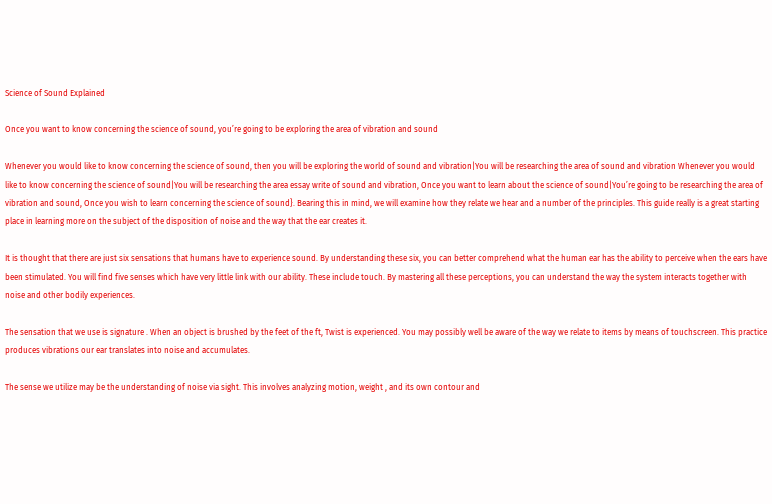Science of Sound Explained

Once you want to know concerning the science of sound, you’re going to be exploring the area of vibration and sound

Whenever you would like to know concerning the science of sound, then you will be exploring the world of sound and vibration|You will be researching the area of sound and vibration Whenever you would like to know concerning the science of sound|You will be researching the area essay write of sound and vibration, Once you want to learn about the science of sound|You’re going to be researching the area of vibration and sound, Once you wish to learn concerning the science of sound}. Bearing this in mind, we will examine how they relate we hear and a number of the principles. This guide really is a great starting place in learning more on the subject of the disposition of noise and the way that the ear creates it.

It is thought that there are just six sensations that humans have to experience sound. By understanding these six, you can better comprehend what the human ear has the ability to perceive when the ears have been stimulated. You will find five senses which have very little link with our ability. These include touch. By mastering all these perceptions, you can understand the way the system interacts together with noise and other bodily experiences.

The sensation that we use is signature . When an object is brushed by the feet of the ft, Twist is experienced. You may possibly well be aware of the way we relate to items by means of touchscreen. This practice produces vibrations our ear translates into noise and accumulates.

The sense we utilize may be the understanding of noise via sight. This involves analyzing motion, weight , and its own contour and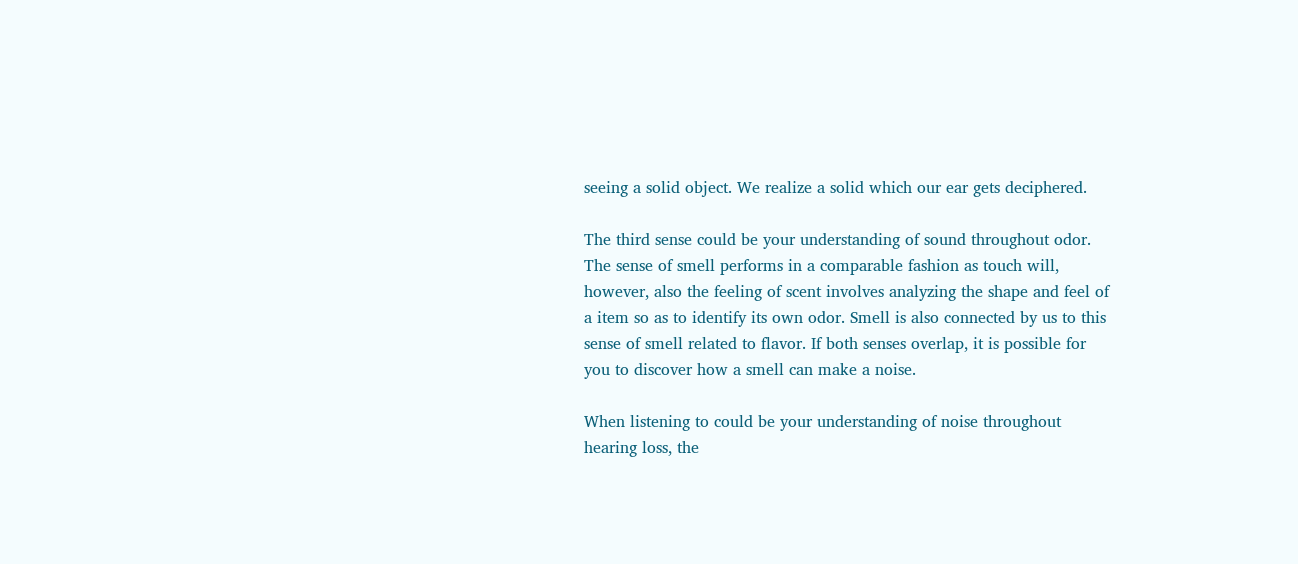seeing a solid object. We realize a solid which our ear gets deciphered.

The third sense could be your understanding of sound throughout odor. The sense of smell performs in a comparable fashion as touch will, however, also the feeling of scent involves analyzing the shape and feel of a item so as to identify its own odor. Smell is also connected by us to this sense of smell related to flavor. If both senses overlap, it is possible for you to discover how a smell can make a noise.

When listening to could be your understanding of noise throughout hearing loss, the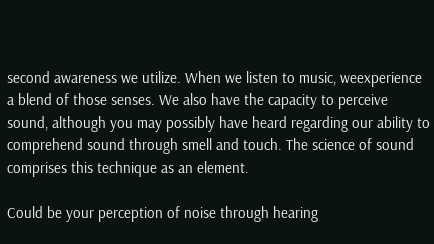second awareness we utilize. When we listen to music, weexperience a blend of those senses. We also have the capacity to perceive sound, although you may possibly have heard regarding our ability to comprehend sound through smell and touch. The science of sound comprises this technique as an element.

Could be your perception of noise through hearing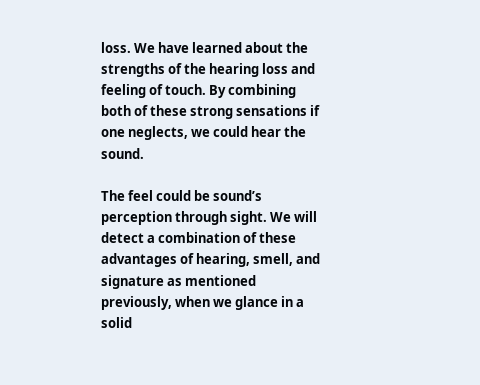loss. We have learned about the strengths of the hearing loss and feeling of touch. By combining both of these strong sensations if one neglects, we could hear the sound.

The feel could be sound’s perception through sight. We will detect a combination of these advantages of hearing, smell, and signature as mentioned previously, when we glance in a solid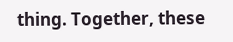thing. Together, these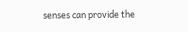senses can provide the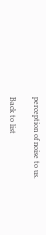perception of noise to us.

Back to list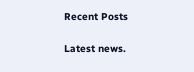Recent Posts

Latest news.